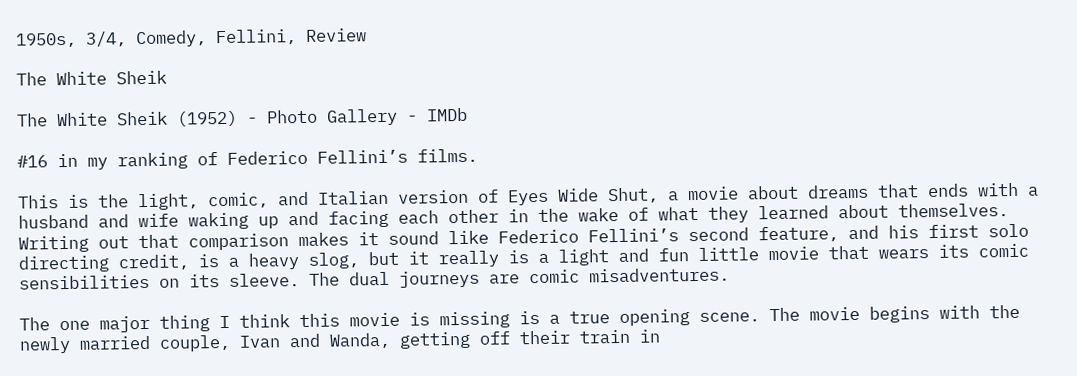1950s, 3/4, Comedy, Fellini, Review

The White Sheik

The White Sheik (1952) - Photo Gallery - IMDb

#16 in my ranking of Federico Fellini’s films.

This is the light, comic, and Italian version of Eyes Wide Shut, a movie about dreams that ends with a husband and wife waking up and facing each other in the wake of what they learned about themselves. Writing out that comparison makes it sound like Federico Fellini’s second feature, and his first solo directing credit, is a heavy slog, but it really is a light and fun little movie that wears its comic sensibilities on its sleeve. The dual journeys are comic misadventures.

The one major thing I think this movie is missing is a true opening scene. The movie begins with the newly married couple, Ivan and Wanda, getting off their train in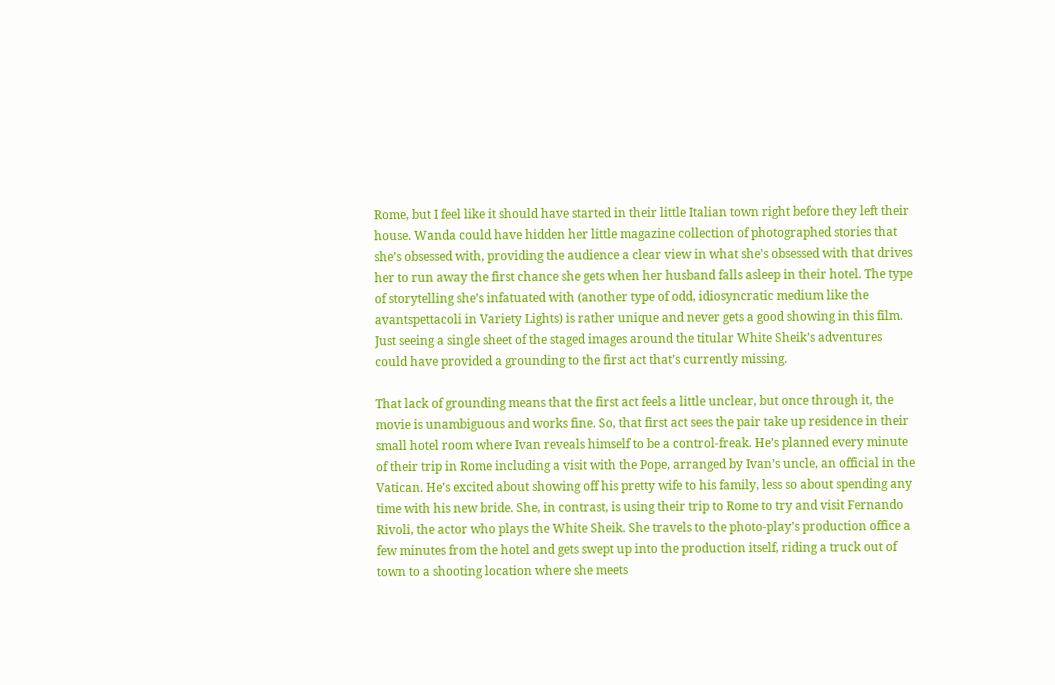Rome, but I feel like it should have started in their little Italian town right before they left their house. Wanda could have hidden her little magazine collection of photographed stories that she’s obsessed with, providing the audience a clear view in what she’s obsessed with that drives her to run away the first chance she gets when her husband falls asleep in their hotel. The type of storytelling she’s infatuated with (another type of odd, idiosyncratic medium like the avantspettacoli in Variety Lights) is rather unique and never gets a good showing in this film. Just seeing a single sheet of the staged images around the titular White Sheik’s adventures could have provided a grounding to the first act that’s currently missing.

That lack of grounding means that the first act feels a little unclear, but once through it, the movie is unambiguous and works fine. So, that first act sees the pair take up residence in their small hotel room where Ivan reveals himself to be a control-freak. He’s planned every minute of their trip in Rome including a visit with the Pope, arranged by Ivan’s uncle, an official in the Vatican. He’s excited about showing off his pretty wife to his family, less so about spending any time with his new bride. She, in contrast, is using their trip to Rome to try and visit Fernando Rivoli, the actor who plays the White Sheik. She travels to the photo-play’s production office a few minutes from the hotel and gets swept up into the production itself, riding a truck out of town to a shooting location where she meets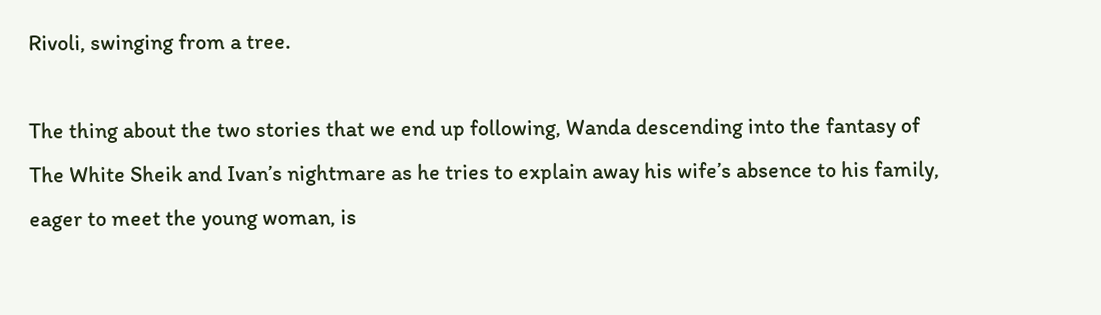Rivoli, swinging from a tree.

The thing about the two stories that we end up following, Wanda descending into the fantasy of The White Sheik and Ivan’s nightmare as he tries to explain away his wife’s absence to his family, eager to meet the young woman, is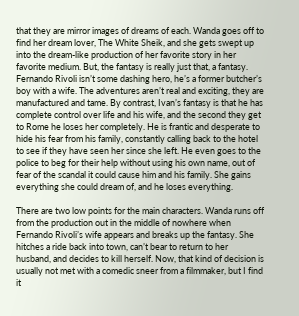that they are mirror images of dreams of each. Wanda goes off to find her dream lover, The White Sheik, and she gets swept up into the dream-like production of her favorite story in her favorite medium. But, the fantasy is really just that, a fantasy. Fernando Rivoli isn’t some dashing hero, he’s a former butcher’s boy with a wife. The adventures aren’t real and exciting, they are manufactured and tame. By contrast, Ivan’s fantasy is that he has complete control over life and his wife, and the second they get to Rome he loses her completely. He is frantic and desperate to hide his fear from his family, constantly calling back to the hotel to see if they have seen her since she left. He even goes to the police to beg for their help without using his own name, out of fear of the scandal it could cause him and his family. She gains everything she could dream of, and he loses everything.

There are two low points for the main characters. Wanda runs off from the production out in the middle of nowhere when Fernando Rivoli’s wife appears and breaks up the fantasy. She hitches a ride back into town, can’t bear to return to her husband, and decides to kill herself. Now, that kind of decision is usually not met with a comedic sneer from a filmmaker, but I find it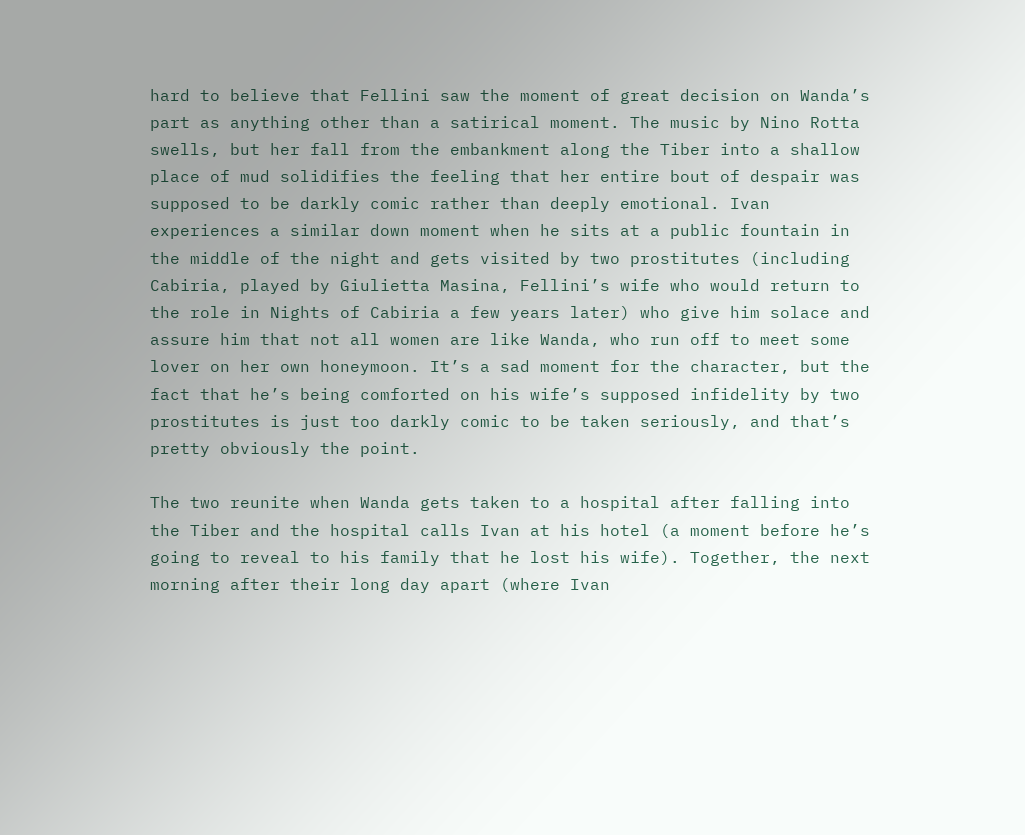hard to believe that Fellini saw the moment of great decision on Wanda’s part as anything other than a satirical moment. The music by Nino Rotta swells, but her fall from the embankment along the Tiber into a shallow place of mud solidifies the feeling that her entire bout of despair was supposed to be darkly comic rather than deeply emotional. Ivan experiences a similar down moment when he sits at a public fountain in the middle of the night and gets visited by two prostitutes (including Cabiria, played by Giulietta Masina, Fellini’s wife who would return to the role in Nights of Cabiria a few years later) who give him solace and assure him that not all women are like Wanda, who run off to meet some lover on her own honeymoon. It’s a sad moment for the character, but the fact that he’s being comforted on his wife’s supposed infidelity by two prostitutes is just too darkly comic to be taken seriously, and that’s pretty obviously the point.

The two reunite when Wanda gets taken to a hospital after falling into the Tiber and the hospital calls Ivan at his hotel (a moment before he’s going to reveal to his family that he lost his wife). Together, the next morning after their long day apart (where Ivan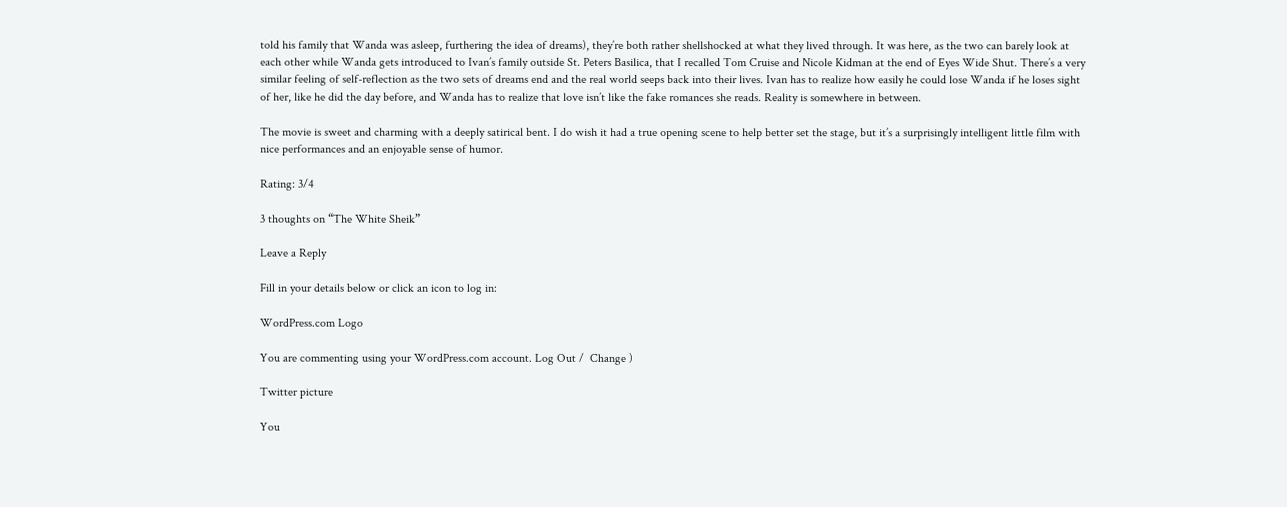told his family that Wanda was asleep, furthering the idea of dreams), they’re both rather shellshocked at what they lived through. It was here, as the two can barely look at each other while Wanda gets introduced to Ivan’s family outside St. Peters Basilica, that I recalled Tom Cruise and Nicole Kidman at the end of Eyes Wide Shut. There’s a very similar feeling of self-reflection as the two sets of dreams end and the real world seeps back into their lives. Ivan has to realize how easily he could lose Wanda if he loses sight of her, like he did the day before, and Wanda has to realize that love isn’t like the fake romances she reads. Reality is somewhere in between.

The movie is sweet and charming with a deeply satirical bent. I do wish it had a true opening scene to help better set the stage, but it’s a surprisingly intelligent little film with nice performances and an enjoyable sense of humor.

Rating: 3/4

3 thoughts on “The White Sheik”

Leave a Reply

Fill in your details below or click an icon to log in:

WordPress.com Logo

You are commenting using your WordPress.com account. Log Out /  Change )

Twitter picture

You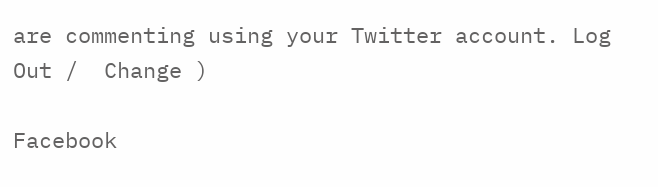are commenting using your Twitter account. Log Out /  Change )

Facebook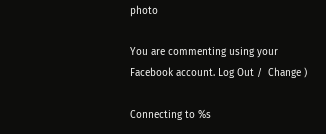photo

You are commenting using your Facebook account. Log Out /  Change )

Connecting to %s